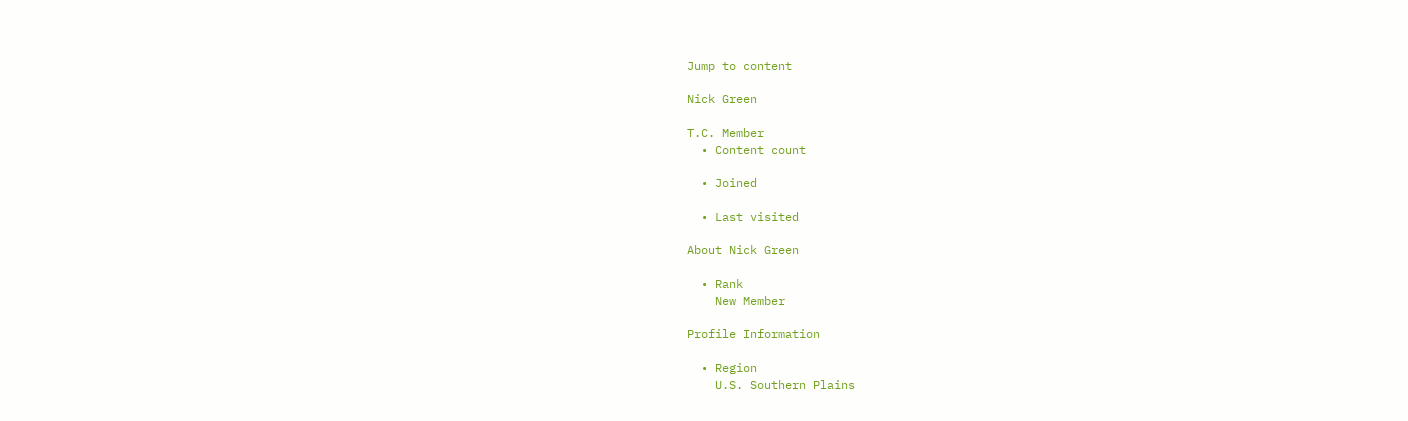Jump to content

Nick Green

T.C. Member
  • Content count

  • Joined

  • Last visited

About Nick Green

  • Rank
    New Member

Profile Information

  • Region
    U.S. Southern Plains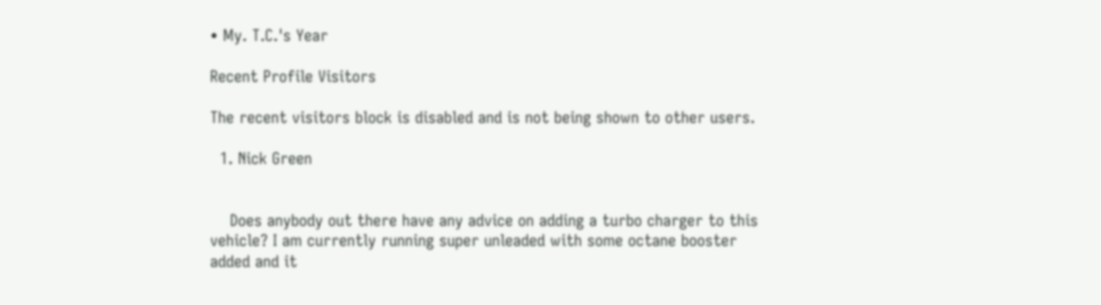• My. T.C.'s Year

Recent Profile Visitors

The recent visitors block is disabled and is not being shown to other users.

  1. Nick Green


    Does anybody out there have any advice on adding a turbo charger to this vehicle? I am currently running super unleaded with some octane booster added and it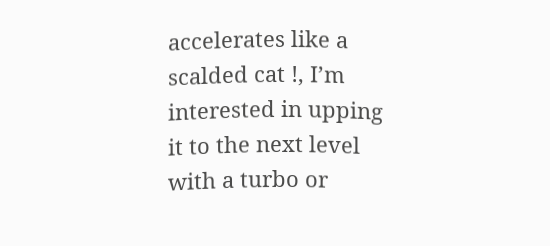accelerates like a scalded cat !, I’m interested in upping it to the next level with a turbo or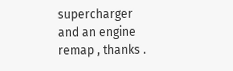supercharger and an engine remap , thanks .